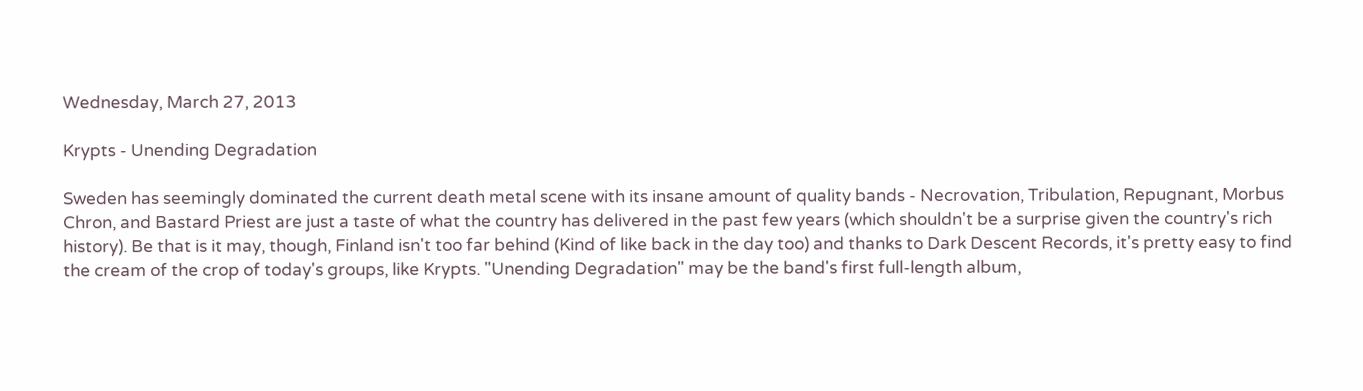Wednesday, March 27, 2013

Krypts - Unending Degradation

Sweden has seemingly dominated the current death metal scene with its insane amount of quality bands - Necrovation, Tribulation, Repugnant, Morbus Chron, and Bastard Priest are just a taste of what the country has delivered in the past few years (which shouldn't be a surprise given the country's rich history). Be that is it may, though, Finland isn't too far behind (Kind of like back in the day too) and thanks to Dark Descent Records, it's pretty easy to find the cream of the crop of today's groups, like Krypts. "Unending Degradation" may be the band's first full-length album,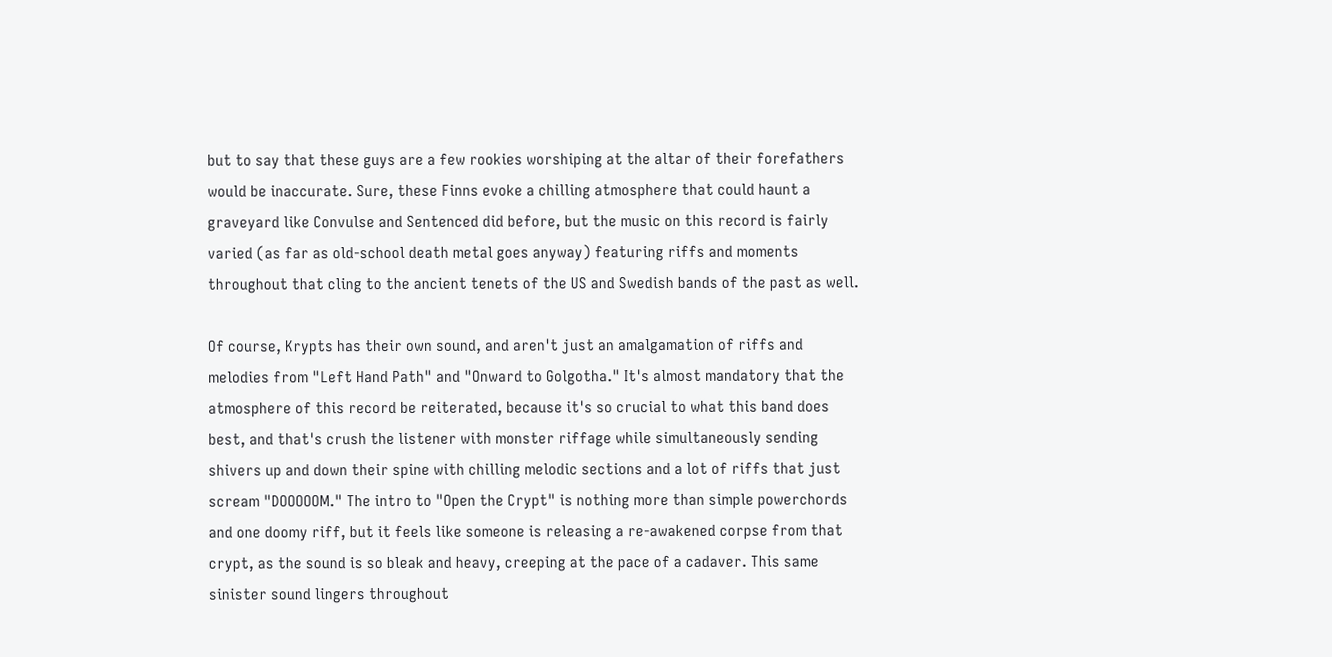but to say that these guys are a few rookies worshiping at the altar of their forefathers would be inaccurate. Sure, these Finns evoke a chilling atmosphere that could haunt a graveyard like Convulse and Sentenced did before, but the music on this record is fairly varied (as far as old-school death metal goes anyway) featuring riffs and moments throughout that cling to the ancient tenets of the US and Swedish bands of the past as well.

Of course, Krypts has their own sound, and aren't just an amalgamation of riffs and melodies from "Left Hand Path" and "Onward to Golgotha." It's almost mandatory that the atmosphere of this record be reiterated, because it's so crucial to what this band does best, and that's crush the listener with monster riffage while simultaneously sending shivers up and down their spine with chilling melodic sections and a lot of riffs that just scream "DOOOOOM." The intro to "Open the Crypt" is nothing more than simple powerchords and one doomy riff, but it feels like someone is releasing a re-awakened corpse from that crypt, as the sound is so bleak and heavy, creeping at the pace of a cadaver. This same sinister sound lingers throughout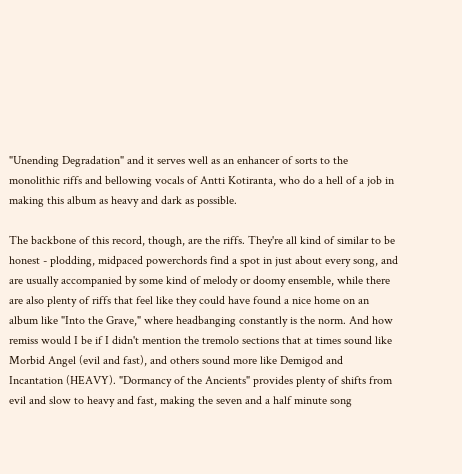"Unending Degradation" and it serves well as an enhancer of sorts to the monolithic riffs and bellowing vocals of Antti Kotiranta, who do a hell of a job in making this album as heavy and dark as possible.

The backbone of this record, though, are the riffs. They're all kind of similar to be honest - plodding, midpaced powerchords find a spot in just about every song, and are usually accompanied by some kind of melody or doomy ensemble, while there are also plenty of riffs that feel like they could have found a nice home on an album like "Into the Grave," where headbanging constantly is the norm. And how remiss would I be if I didn't mention the tremolo sections that at times sound like Morbid Angel (evil and fast), and others sound more like Demigod and Incantation (HEAVY). "Dormancy of the Ancients" provides plenty of shifts from evil and slow to heavy and fast, making the seven and a half minute song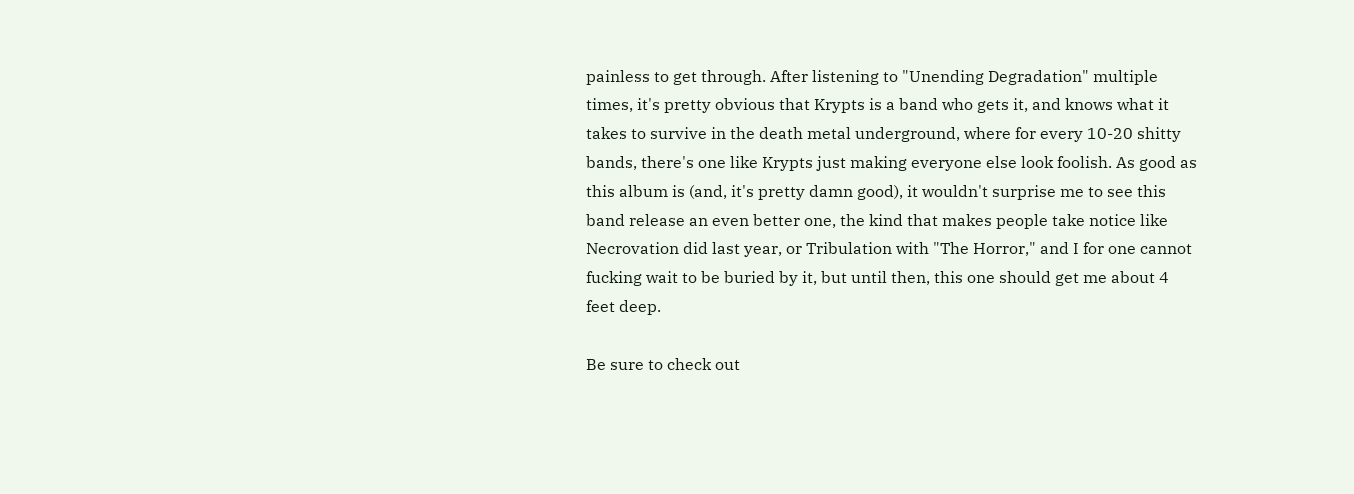painless to get through. After listening to "Unending Degradation" multiple times, it's pretty obvious that Krypts is a band who gets it, and knows what it takes to survive in the death metal underground, where for every 10-20 shitty bands, there's one like Krypts just making everyone else look foolish. As good as this album is (and, it's pretty damn good), it wouldn't surprise me to see this band release an even better one, the kind that makes people take notice like Necrovation did last year, or Tribulation with "The Horror," and I for one cannot fucking wait to be buried by it, but until then, this one should get me about 4 feet deep.

Be sure to check out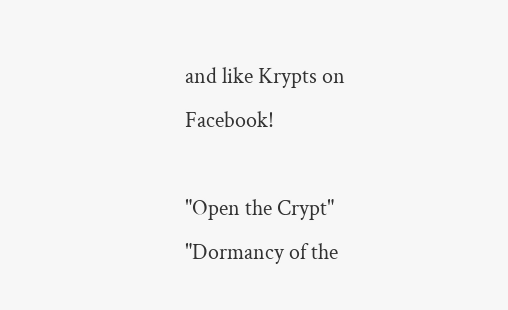and like Krypts on Facebook!

"Open the Crypt"
"Dormancy of the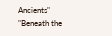Ancients"
"Beneath the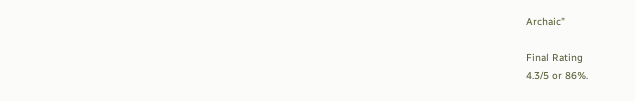Archaic"

Final Rating
4.3/5 or 86%.